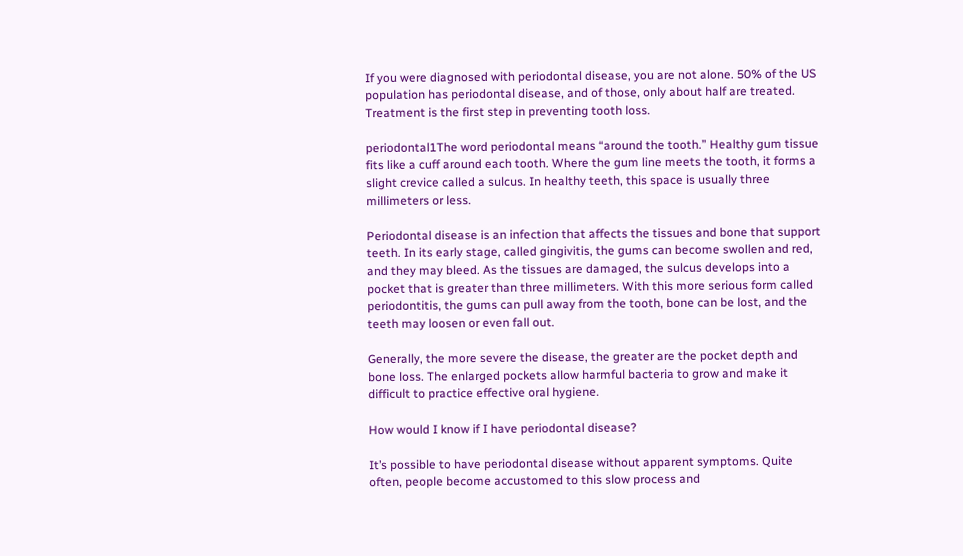If you were diagnosed with periodontal disease, you are not alone. 50% of the US population has periodontal disease, and of those, only about half are treated. Treatment is the first step in preventing tooth loss.

periodontal1The word periodontal means “around the tooth.” Healthy gum tissue fits like a cuff around each tooth. Where the gum line meets the tooth, it forms a slight crevice called a sulcus. In healthy teeth, this space is usually three millimeters or less.

Periodontal disease is an infection that affects the tissues and bone that support teeth. In its early stage, called gingivitis, the gums can become swollen and red, and they may bleed. As the tissues are damaged, the sulcus develops into a pocket that is greater than three millimeters. With this more serious form called periodontitis, the gums can pull away from the tooth, bone can be lost, and the teeth may loosen or even fall out.

Generally, the more severe the disease, the greater are the pocket depth and bone loss. The enlarged pockets allow harmful bacteria to grow and make it difficult to practice effective oral hygiene.

How would I know if I have periodontal disease?

It’s possible to have periodontal disease without apparent symptoms. Quite often, people become accustomed to this slow process and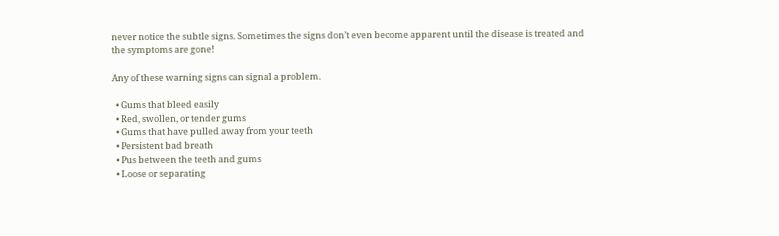never notice the subtle signs. Sometimes the signs don’t even become apparent until the disease is treated and the symptoms are gone!

Any of these warning signs can signal a problem.

  • Gums that bleed easily
  • Red, swollen, or tender gums
  • Gums that have pulled away from your teeth
  • Persistent bad breath
  • Pus between the teeth and gums
  • Loose or separating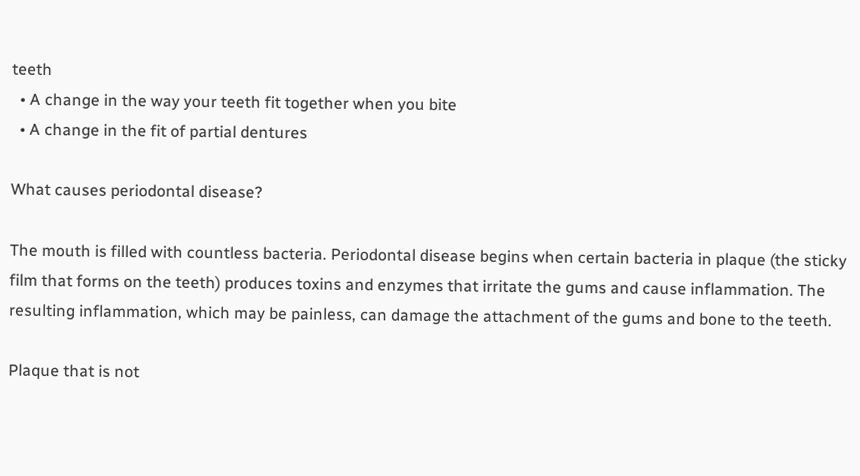teeth
  • A change in the way your teeth fit together when you bite
  • A change in the fit of partial dentures

What causes periodontal disease?

The mouth is filled with countless bacteria. Periodontal disease begins when certain bacteria in plaque (the sticky film that forms on the teeth) produces toxins and enzymes that irritate the gums and cause inflammation. The resulting inflammation, which may be painless, can damage the attachment of the gums and bone to the teeth.

Plaque that is not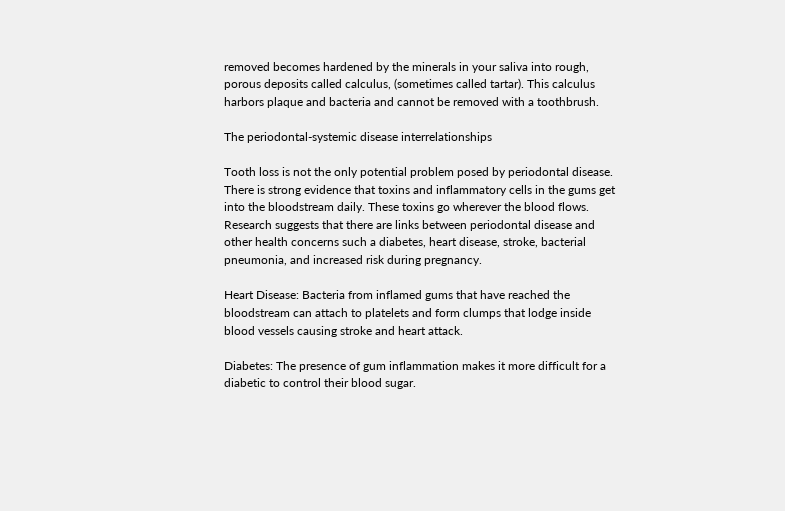removed becomes hardened by the minerals in your saliva into rough, porous deposits called calculus, (sometimes called tartar). This calculus harbors plaque and bacteria and cannot be removed with a toothbrush.

The periodontal-systemic disease interrelationships

Tooth loss is not the only potential problem posed by periodontal disease. There is strong evidence that toxins and inflammatory cells in the gums get into the bloodstream daily. These toxins go wherever the blood flows. Research suggests that there are links between periodontal disease and other health concerns such a diabetes, heart disease, stroke, bacterial pneumonia, and increased risk during pregnancy.

Heart Disease: Bacteria from inflamed gums that have reached the bloodstream can attach to platelets and form clumps that lodge inside blood vessels causing stroke and heart attack.

Diabetes: The presence of gum inflammation makes it more difficult for a diabetic to control their blood sugar.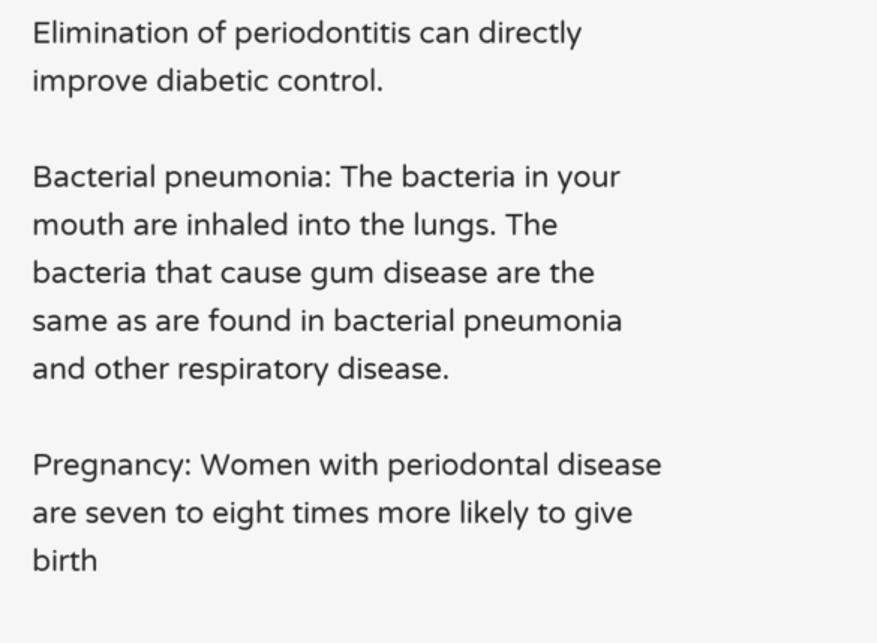Elimination of periodontitis can directly improve diabetic control.

Bacterial pneumonia: The bacteria in your mouth are inhaled into the lungs. The bacteria that cause gum disease are the same as are found in bacterial pneumonia and other respiratory disease.

Pregnancy: Women with periodontal disease are seven to eight times more likely to give birth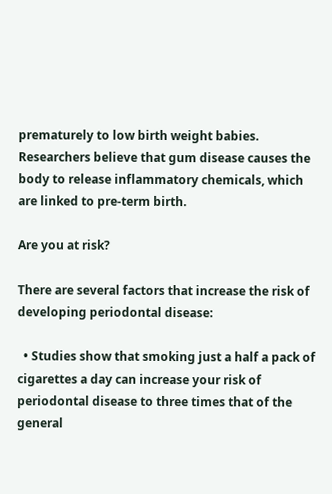prematurely to low birth weight babies. Researchers believe that gum disease causes the body to release inflammatory chemicals, which are linked to pre-term birth.

Are you at risk?

There are several factors that increase the risk of developing periodontal disease:

  • Studies show that smoking just a half a pack of cigarettes a day can increase your risk of periodontal disease to three times that of the general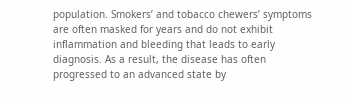population. Smokers’ and tobacco chewers’ symptoms are often masked for years and do not exhibit inflammation and bleeding that leads to early diagnosis. As a result, the disease has often progressed to an advanced state by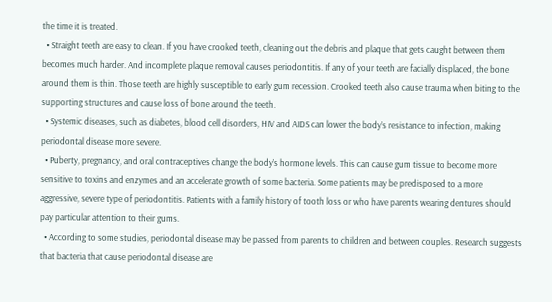the time it is treated.
  • Straight teeth are easy to clean. If you have crooked teeth, cleaning out the debris and plaque that gets caught between them becomes much harder. And incomplete plaque removal causes periodontitis. If any of your teeth are facially displaced, the bone around them is thin. Those teeth are highly susceptible to early gum recession. Crooked teeth also cause trauma when biting to the supporting structures and cause loss of bone around the teeth.
  • Systemic diseases, such as diabetes, blood cell disorders, HIV and AIDS can lower the body’s resistance to infection, making periodontal disease more severe.
  • Puberty, pregnancy, and oral contraceptives change the body’s hormone levels. This can cause gum tissue to become more sensitive to toxins and enzymes and an accelerate growth of some bacteria. Some patients may be predisposed to a more aggressive, severe type of periodontitis. Patients with a family history of tooth loss or who have parents wearing dentures should pay particular attention to their gums.
  • According to some studies, periodontal disease may be passed from parents to children and between couples. Research suggests that bacteria that cause periodontal disease are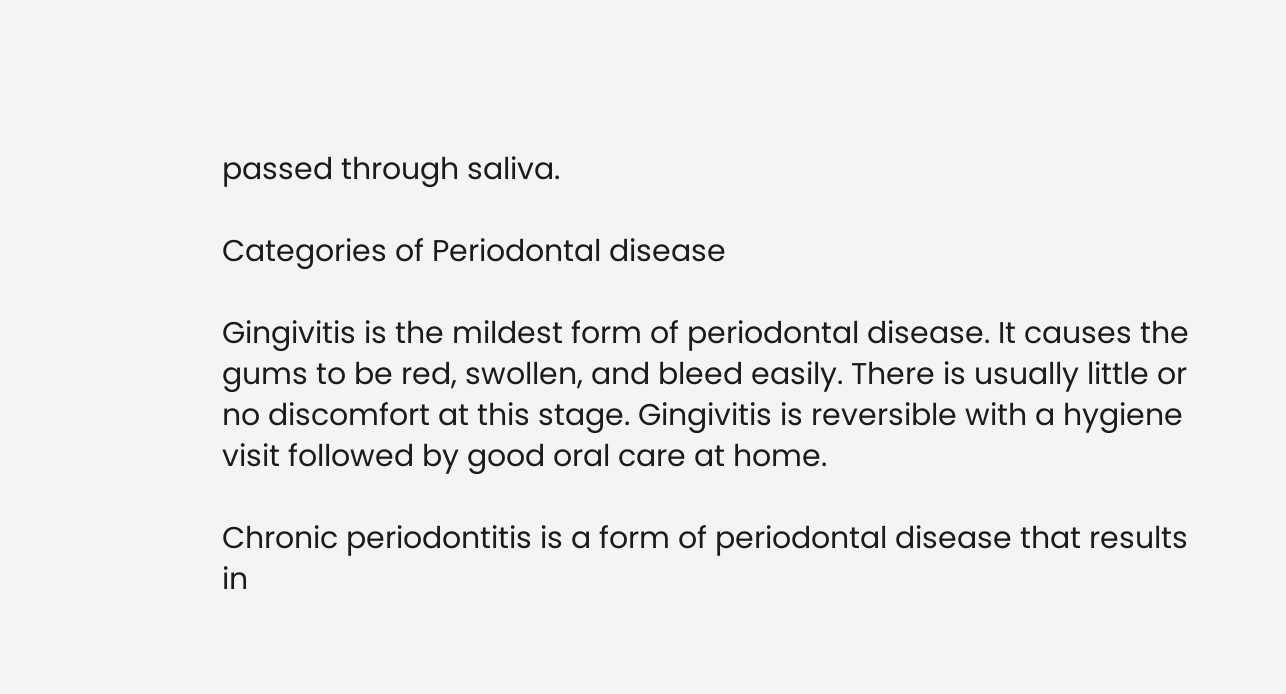passed through saliva.

Categories of Periodontal disease

Gingivitis is the mildest form of periodontal disease. It causes the gums to be red, swollen, and bleed easily. There is usually little or no discomfort at this stage. Gingivitis is reversible with a hygiene visit followed by good oral care at home.

Chronic periodontitis is a form of periodontal disease that results in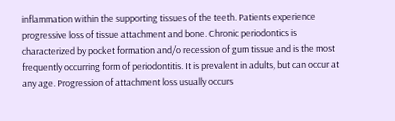inflammation within the supporting tissues of the teeth. Patients experience progressive loss of tissue attachment and bone. Chronic periodontics is characterized by pocket formation and/o recession of gum tissue and is the most frequently occurring form of periodontitis. It is prevalent in adults, but can occur at any age. Progression of attachment loss usually occurs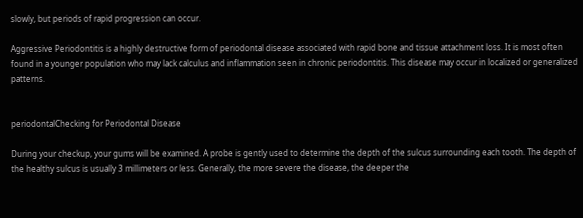slowly, but periods of rapid progression can occur.

Aggressive Periodontitis is a highly destructive form of periodontal disease associated with rapid bone and tissue attachment loss. It is most often found in a younger population who may lack calculus and inflammation seen in chronic periodontitis. This disease may occur in localized or generalized patterns.


periodontalChecking for Periodontal Disease

During your checkup, your gums will be examined. A probe is gently used to determine the depth of the sulcus surrounding each tooth. The depth of the healthy sulcus is usually 3 millimeters or less. Generally, the more severe the disease, the deeper the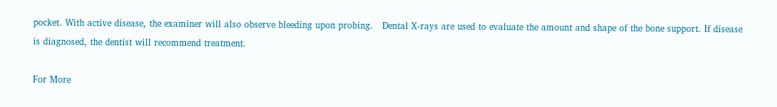pocket. With active disease, the examiner will also observe bleeding upon probing.   Dental X-rays are used to evaluate the amount and shape of the bone support. If disease is diagnosed, the dentist will recommend treatment.

For More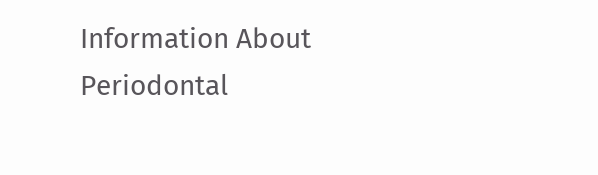Information About Periodontal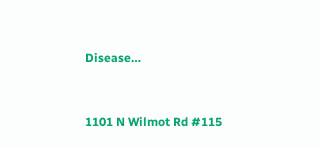Disease…


1101 N Wilmot Rd #115